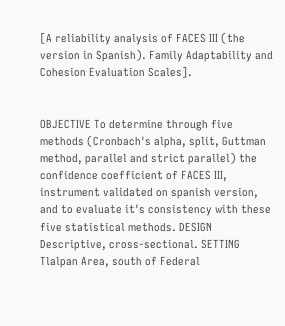[A reliability analysis of FACES III (the version in Spanish). Family Adaptability and Cohesion Evaluation Scales].


OBJECTIVE To determine through five methods (Cronbach's alpha, split, Guttman method, parallel and strict parallel) the confidence coefficient of FACES III, instrument validated on spanish version, and to evaluate it's consistency with these five statistical methods. DESIGN Descriptive, cross-sectional. SETTING Tlalpan Area, south of Federal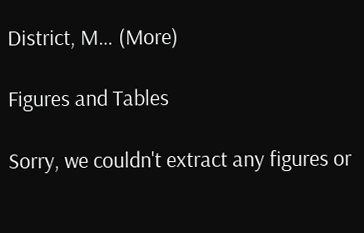District, M… (More)

Figures and Tables

Sorry, we couldn't extract any figures or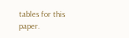tables for this paper.